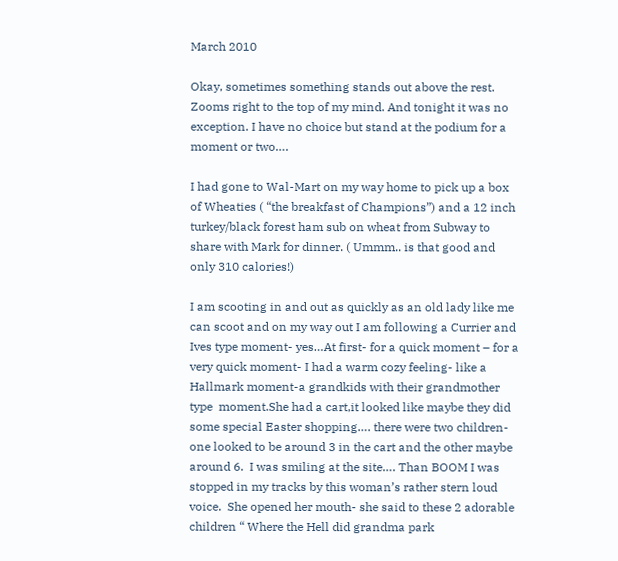March 2010

Okay, sometimes something stands out above the rest. Zooms right to the top of my mind. And tonight it was no exception. I have no choice but stand at the podium for a moment or two….

I had gone to Wal-Mart on my way home to pick up a box of Wheaties ( “the breakfast of Champions”) and a 12 inch turkey/black forest ham sub on wheat from Subway to share with Mark for dinner. ( Ummm.. is that good and only 310 calories!)

I am scooting in and out as quickly as an old lady like me can scoot and on my way out I am following a Currier and Ives type moment- yes…At first- for a quick moment – for a very quick moment- I had a warm cozy feeling- like a Hallmark moment-a grandkids with their grandmother type  moment.She had a cart,it looked like maybe they did some special Easter shopping…. there were two children- one looked to be around 3 in the cart and the other maybe around 6.  I was smiling at the site…. Than BOOM I was stopped in my tracks by this woman’s rather stern loud voice.  She opened her mouth- she said to these 2 adorable children “ Where the Hell did grandma park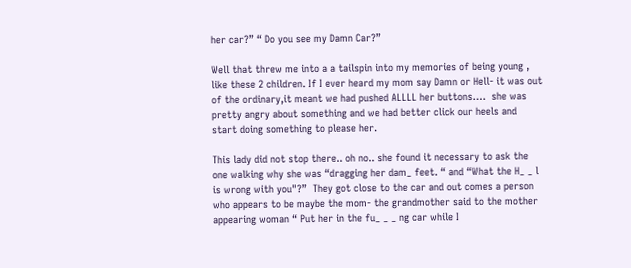her car?” “ Do you see my Damn Car?”

Well that threw me into a a tailspin into my memories of being young , like these 2 children. If I ever heard my mom say Damn or Hell- it was out of the ordinary,it meant we had pushed ALLLL her buttons….  she was pretty angry about something and we had better click our heels and start doing something to please her.

This lady did not stop there.. oh no.. she found it necessary to ask the one walking why she was “dragging her dam_ feet. “ and “What the H_ _ l is wrong with you"?”  They got close to the car and out comes a person who appears to be maybe the mom- the grandmother said to the mother appearing woman “ Put her in the fu_ _ _ ng car while I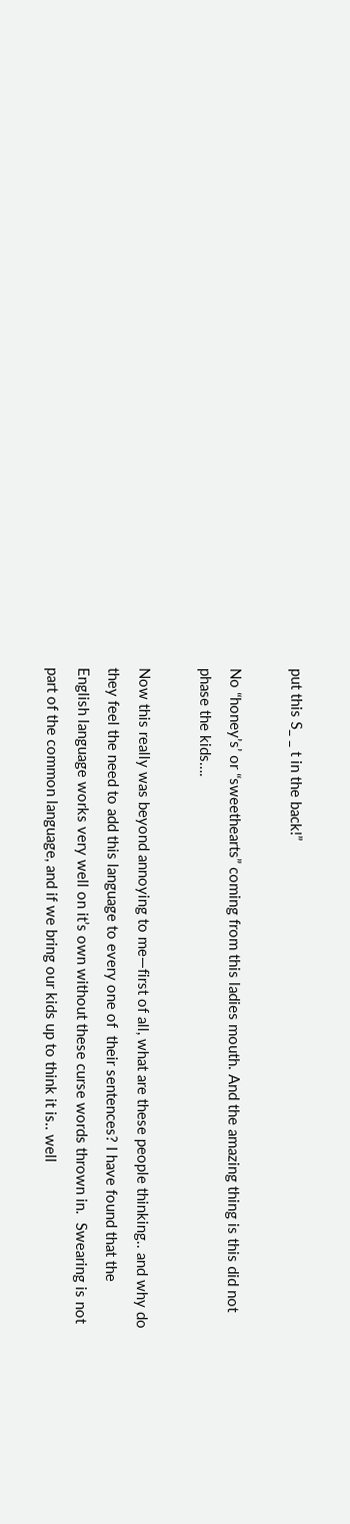put this S_ _ t in the back!”

No “honey’s’ or “sweethearts” coming from this ladies mouth. And the amazing thing is this did not phase the kids….

Now this really was beyond annoying to me—first of all, what are these people thinking.. and why do they feel the need to add this language to every one of  their sentences? I have found that the English language works very well on it’s own without these curse words thrown in.  Swearing is not part of the common language, and if we bring our kids up to think it is.. well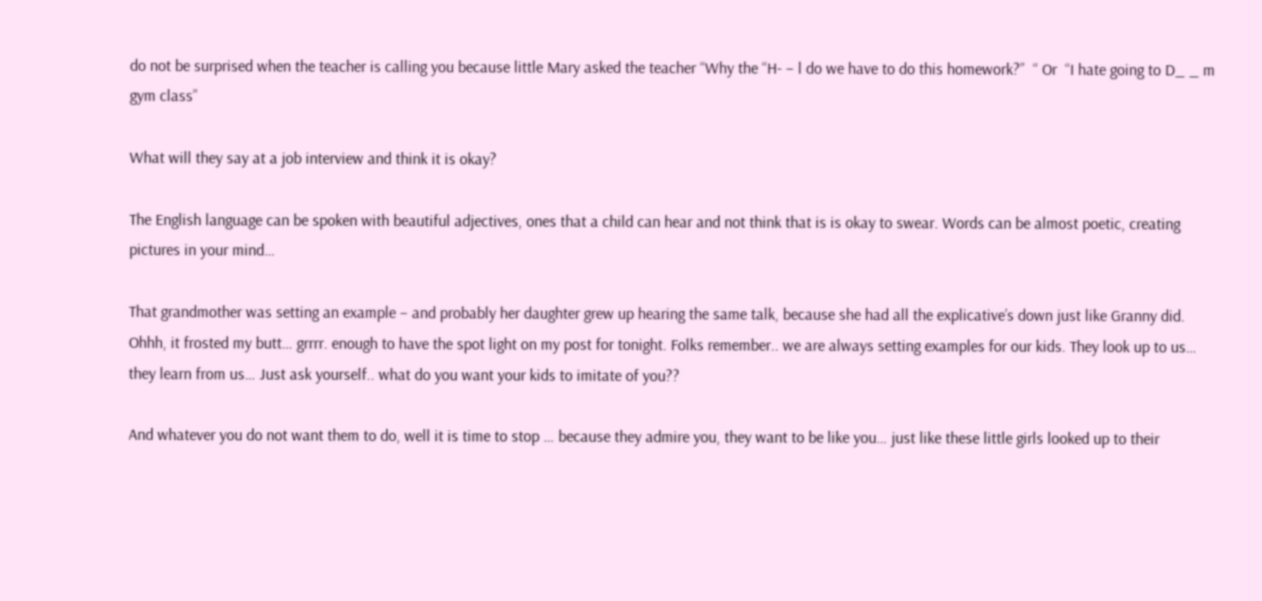do not be surprised when the teacher is calling you because little Mary asked the teacher “Why the “H- – l do we have to do this homework?”  “ Or  “I hate going to D_ _ m gym class”

What will they say at a job interview and think it is okay?

The English language can be spoken with beautiful adjectives, ones that a child can hear and not think that is is okay to swear. Words can be almost poetic, creating pictures in your mind…

That grandmother was setting an example – and probably her daughter grew up hearing the same talk, because she had all the explicative’s down just like Granny did. Ohhh, it frosted my butt… grrrr. enough to have the spot light on my post for tonight. Folks remember.. we are always setting examples for our kids. They look up to us… they learn from us… Just ask yourself.. what do you want your kids to imitate of you??

And whatever you do not want them to do, well it is time to stop … because they admire you, they want to be like you… just like these little girls looked up to their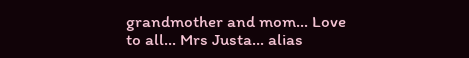grandmother and mom… Love to all… Mrs Justa… alias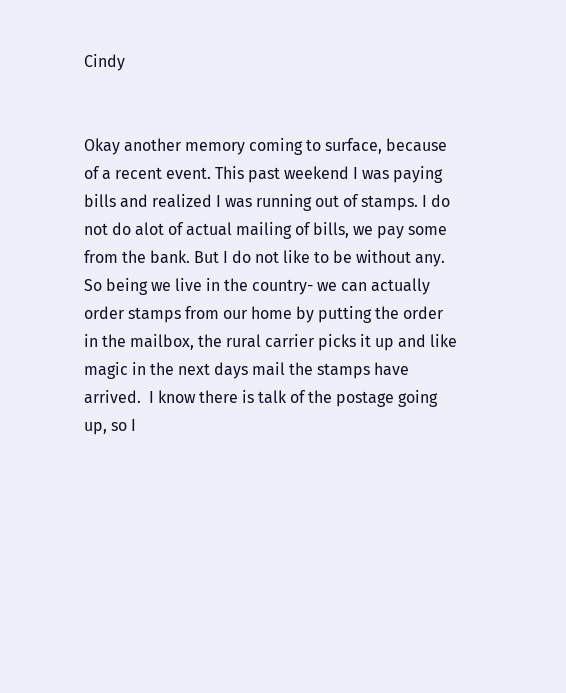Cindy


Okay another memory coming to surface, because of a recent event. This past weekend I was paying bills and realized I was running out of stamps. I do not do alot of actual mailing of bills, we pay some from the bank. But I do not like to be without any. So being we live in the country- we can actually order stamps from our home by putting the order in the mailbox, the rural carrier picks it up and like magic in the next days mail the stamps have arrived.  I know there is talk of the postage going up, so I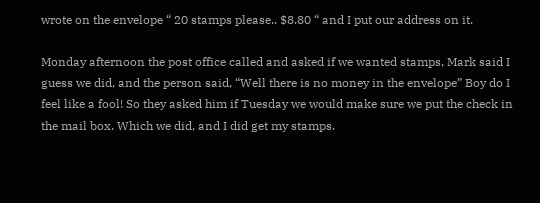wrote on the envelope “ 20 stamps please.. $8.80 “ and I put our address on it.

Monday afternoon the post office called and asked if we wanted stamps, Mark said I guess we did, and the person said, “Well there is no money in the envelope” Boy do I feel like a fool! So they asked him if Tuesday we would make sure we put the check in the mail box. Which we did, and I did get my stamps.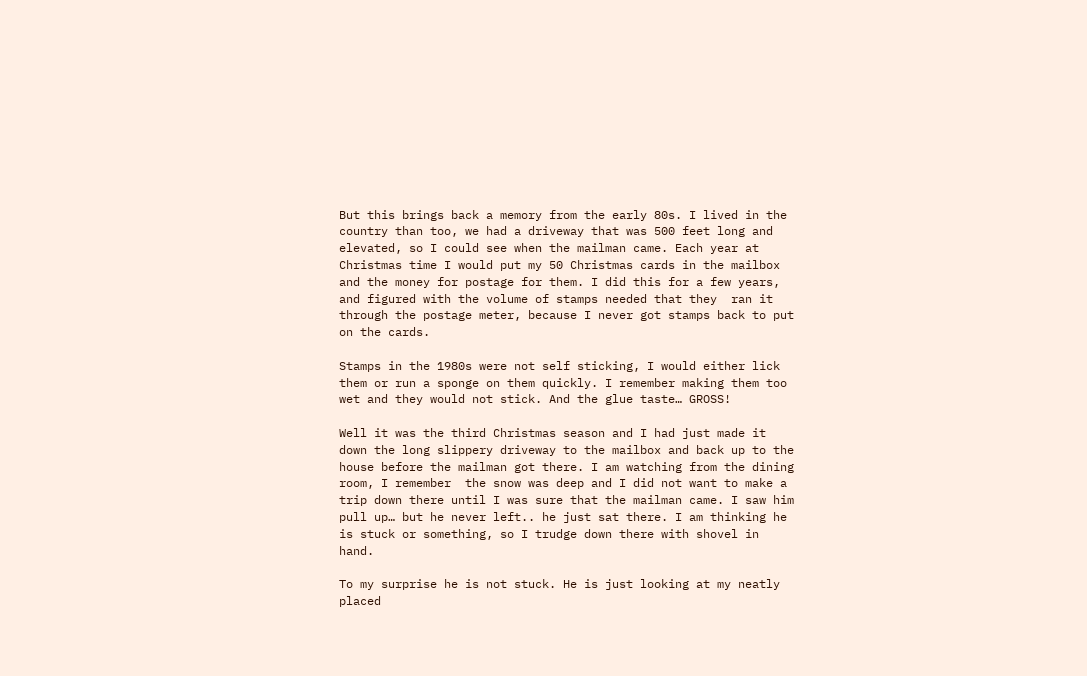But this brings back a memory from the early 80s. I lived in the country than too, we had a driveway that was 500 feet long and elevated, so I could see when the mailman came. Each year at Christmas time I would put my 50 Christmas cards in the mailbox and the money for postage for them. I did this for a few years, and figured with the volume of stamps needed that they  ran it through the postage meter, because I never got stamps back to put on the cards.

Stamps in the 1980s were not self sticking, I would either lick them or run a sponge on them quickly. I remember making them too wet and they would not stick. And the glue taste… GROSS!

Well it was the third Christmas season and I had just made it down the long slippery driveway to the mailbox and back up to the house before the mailman got there. I am watching from the dining room, I remember  the snow was deep and I did not want to make a trip down there until I was sure that the mailman came. I saw him pull up… but he never left.. he just sat there. I am thinking he is stuck or something, so I trudge down there with shovel in hand.

To my surprise he is not stuck. He is just looking at my neatly placed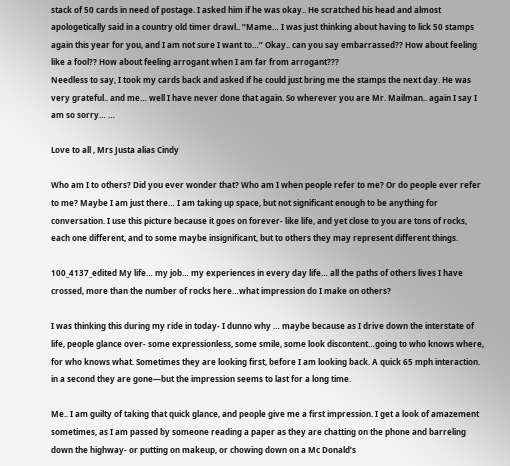stack of 50 cards in need of postage. I asked him if he was okay.. He scratched his head and almost apologetically said in a country old timer drawl.. “Mame… I was just thinking about having to lick 50 stamps again this year for you, and I am not sure I want to…” Okay.. can you say embarrassed?? How about feeling like a fool?? How about feeling arrogant when I am far from arrogant???
Needless to say, I took my cards back and asked if he could just bring me the stamps the next day. He was very grateful.. and me… well I have never done that again. So wherever you are Mr. Mailman.. again I say I am so sorry… …

Love to all , Mrs Justa alias Cindy

Who am I to others? Did you ever wonder that? Who am I when people refer to me? Or do people ever refer to me? Maybe I am just there… I am taking up space, but not significant enough to be anything for conversation. I use this picture because it goes on forever- like life, and yet close to you are tons of rocks, each one different, and to some maybe insignificant, but to others they may represent different things.

100_4137_edited My life… my job… my experiences in every day life… all the paths of others lives I have crossed, more than the number of rocks here…what impression do I make on others?

I was thinking this during my ride in today- I dunno why … maybe because as I drive down the interstate of life, people glance over- some expressionless, some smile, some look discontent…going to who knows where, for who knows what. Sometimes they are looking first, before I am looking back. A quick 65 mph interaction. in a second they are gone—but the impression seems to last for a long time.

Me.. I am guilty of taking that quick glance, and people give me a first impression. I get a look of amazement sometimes, as I am passed by someone reading a paper as they are chatting on the phone and barreling down the highway- or putting on makeup, or chowing down on a Mc Donald’s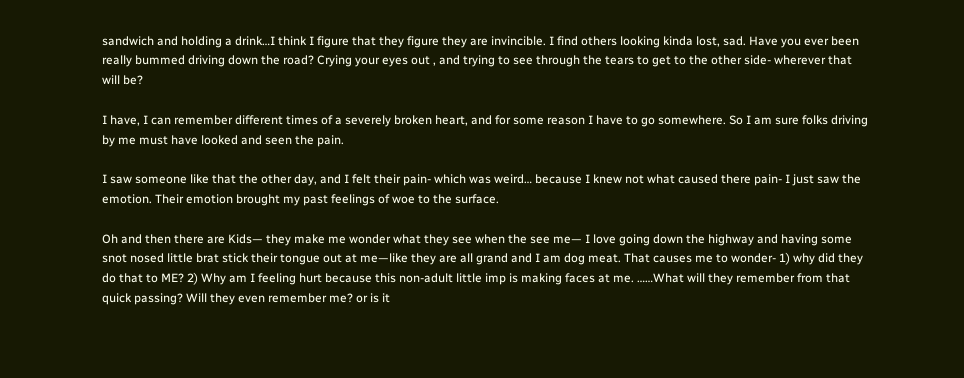sandwich and holding a drink…I think I figure that they figure they are invincible. I find others looking kinda lost, sad. Have you ever been really bummed driving down the road? Crying your eyes out , and trying to see through the tears to get to the other side- wherever that will be?

I have, I can remember different times of a severely broken heart, and for some reason I have to go somewhere. So I am sure folks driving by me must have looked and seen the pain.

I saw someone like that the other day, and I felt their pain- which was weird… because I knew not what caused there pain- I just saw the emotion. Their emotion brought my past feelings of woe to the surface.

Oh and then there are Kids— they make me wonder what they see when the see me— I love going down the highway and having some snot nosed little brat stick their tongue out at me—like they are all grand and I am dog meat. That causes me to wonder- 1) why did they do that to ME? 2) Why am I feeling hurt because this non-adult little imp is making faces at me. ……What will they remember from that quick passing? Will they even remember me? or is it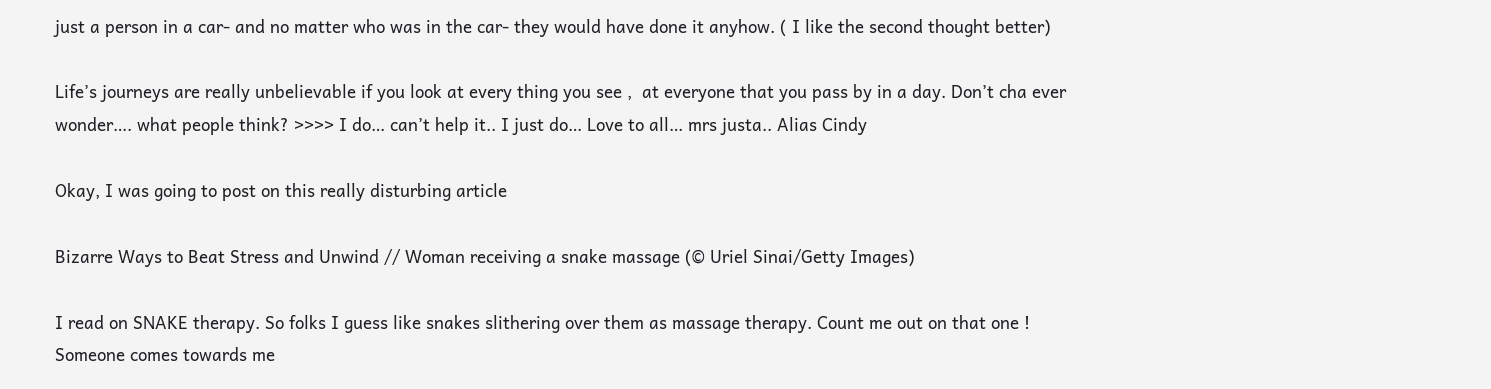just a person in a car- and no matter who was in the car- they would have done it anyhow. ( I like the second thought better)

Life’s journeys are really unbelievable if you look at every thing you see ,  at everyone that you pass by in a day. Don’t cha ever wonder…. what people think? >>>> I do… can’t help it.. I just do… Love to all… mrs justa.. Alias Cindy

Okay, I was going to post on this really disturbing article

Bizarre Ways to Beat Stress and Unwind // Woman receiving a snake massage (© Uriel Sinai/Getty Images)

I read on SNAKE therapy. So folks I guess like snakes slithering over them as massage therapy. Count me out on that one ! Someone comes towards me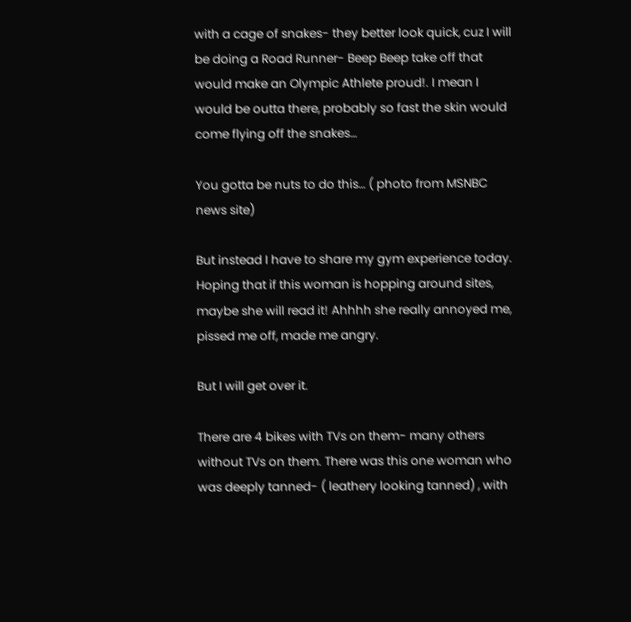with a cage of snakes- they better look quick, cuz I will be doing a Road Runner- Beep Beep take off that would make an Olympic Athlete proud!. I mean I would be outta there, probably so fast the skin would come flying off the snakes…

You gotta be nuts to do this… ( photo from MSNBC news site)

But instead I have to share my gym experience today. Hoping that if this woman is hopping around sites, maybe she will read it! Ahhhh she really annoyed me, pissed me off, made me angry.

But I will get over it.

There are 4 bikes with TVs on them- many others without TVs on them. There was this one woman who was deeply tanned- ( leathery looking tanned) , with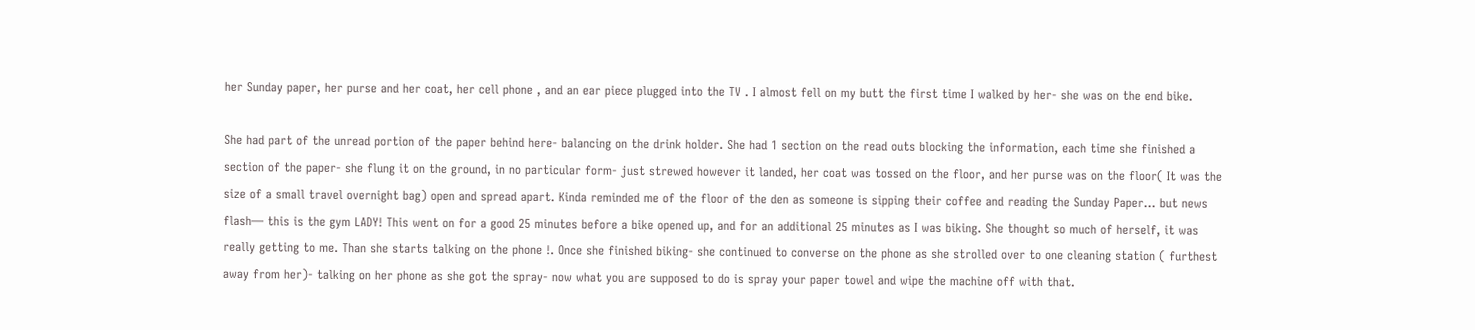her Sunday paper, her purse and her coat, her cell phone , and an ear piece plugged into the TV . I almost fell on my butt the first time I walked by her- she was on the end bike.

She had part of the unread portion of the paper behind here- balancing on the drink holder. She had 1 section on the read outs blocking the information, each time she finished a section of the paper- she flung it on the ground, in no particular form- just strewed however it landed, her coat was tossed on the floor, and her purse was on the floor( It was the size of a small travel overnight bag) open and spread apart. Kinda reminded me of the floor of the den as someone is sipping their coffee and reading the Sunday Paper… but news flash— this is the gym LADY! This went on for a good 25 minutes before a bike opened up, and for an additional 25 minutes as I was biking. She thought so much of herself, it was really getting to me. Than she starts talking on the phone !. Once she finished biking- she continued to converse on the phone as she strolled over to one cleaning station ( furthest away from her)- talking on her phone as she got the spray- now what you are supposed to do is spray your paper towel and wipe the machine off with that.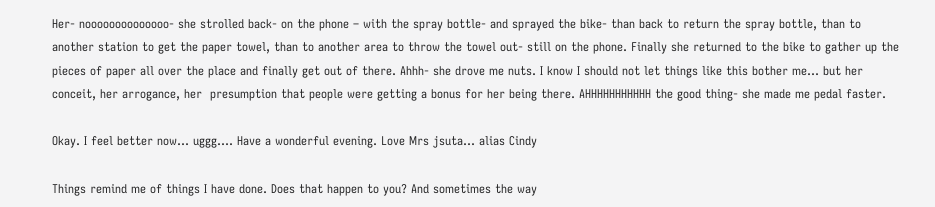Her- noooooooooooooo- she strolled back- on the phone – with the spray bottle- and sprayed the bike- than back to return the spray bottle, than to another station to get the paper towel, than to another area to throw the towel out- still on the phone. Finally she returned to the bike to gather up the pieces of paper all over the place and finally get out of there. Ahhh- she drove me nuts. I know I should not let things like this bother me… but her conceit, her arrogance, her  presumption that people were getting a bonus for her being there. AHHHHHHHHHHH the good thing- she made me pedal faster.

Okay. I feel better now… uggg…. Have a wonderful evening. Love Mrs jsuta… alias Cindy

Things remind me of things I have done. Does that happen to you? And sometimes the way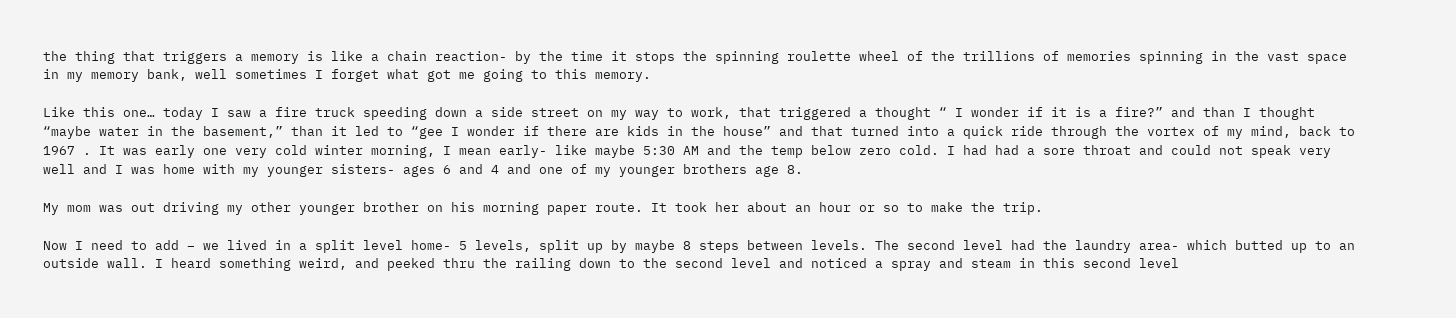the thing that triggers a memory is like a chain reaction- by the time it stops the spinning roulette wheel of the trillions of memories spinning in the vast space in my memory bank, well sometimes I forget what got me going to this memory.

Like this one… today I saw a fire truck speeding down a side street on my way to work, that triggered a thought “ I wonder if it is a fire?” and than I thought “maybe water in the basement,” than it led to “gee I wonder if there are kids in the house” and that turned into a quick ride through the vortex of my mind, back to 1967 . It was early one very cold winter morning, I mean early- like maybe 5:30 AM and the temp below zero cold. I had had a sore throat and could not speak very well and I was home with my younger sisters- ages 6 and 4 and one of my younger brothers age 8.

My mom was out driving my other younger brother on his morning paper route. It took her about an hour or so to make the trip.

Now I need to add – we lived in a split level home- 5 levels, split up by maybe 8 steps between levels. The second level had the laundry area- which butted up to an outside wall. I heard something weird, and peeked thru the railing down to the second level and noticed a spray and steam in this second level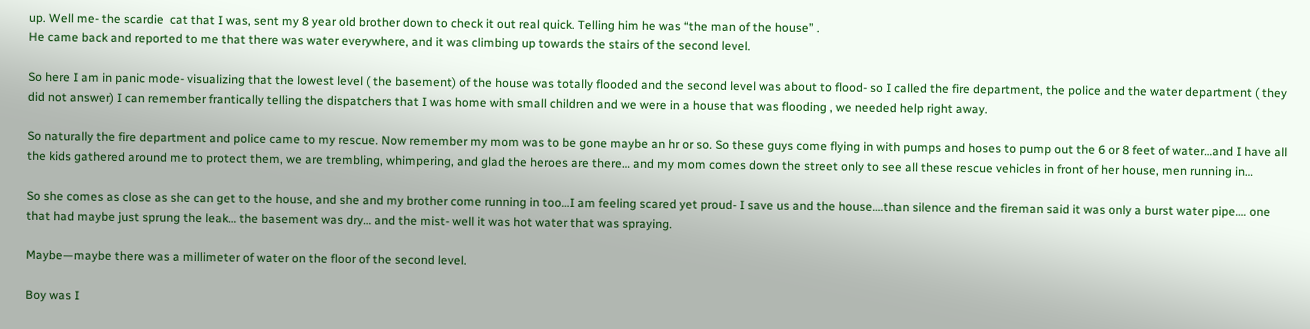up. Well me- the scardie  cat that I was, sent my 8 year old brother down to check it out real quick. Telling him he was “the man of the house” .
He came back and reported to me that there was water everywhere, and it was climbing up towards the stairs of the second level.

So here I am in panic mode- visualizing that the lowest level ( the basement) of the house was totally flooded and the second level was about to flood- so I called the fire department, the police and the water department ( they did not answer) I can remember frantically telling the dispatchers that I was home with small children and we were in a house that was flooding , we needed help right away.

So naturally the fire department and police came to my rescue. Now remember my mom was to be gone maybe an hr or so. So these guys come flying in with pumps and hoses to pump out the 6 or 8 feet of water…and I have all the kids gathered around me to protect them, we are trembling, whimpering, and glad the heroes are there… and my mom comes down the street only to see all these rescue vehicles in front of her house, men running in…

So she comes as close as she can get to the house, and she and my brother come running in too…I am feeling scared yet proud- I save us and the house….than silence and the fireman said it was only a burst water pipe…. one that had maybe just sprung the leak… the basement was dry… and the mist- well it was hot water that was spraying.

Maybe—maybe there was a millimeter of water on the floor of the second level.

Boy was I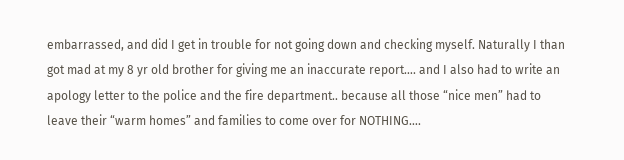embarrassed, and did I get in trouble for not going down and checking myself. Naturally I than got mad at my 8 yr old brother for giving me an inaccurate report…. and I also had to write an apology letter to the police and the fire department.. because all those “nice men” had to leave their “warm homes” and families to come over for NOTHING….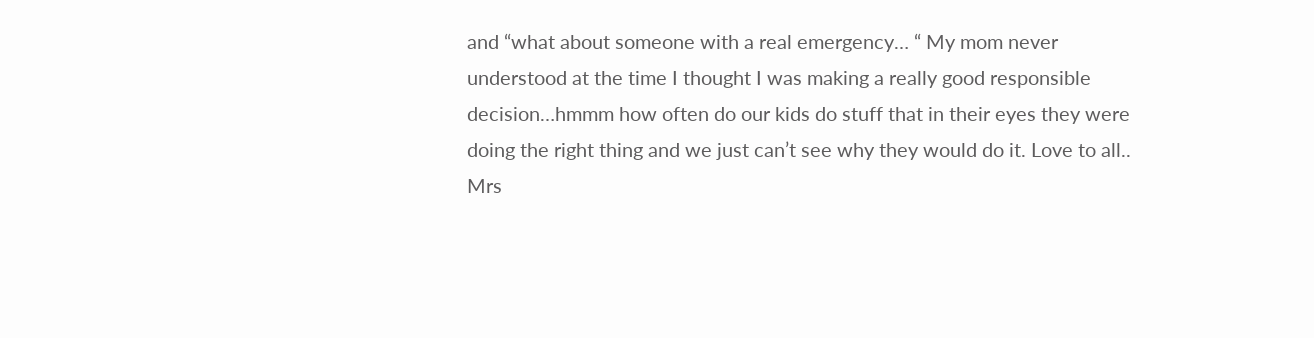and “what about someone with a real emergency… “ My mom never understood at the time I thought I was making a really good responsible decision…hmmm how often do our kids do stuff that in their eyes they were doing the right thing and we just can’t see why they would do it. Love to all.. Mrs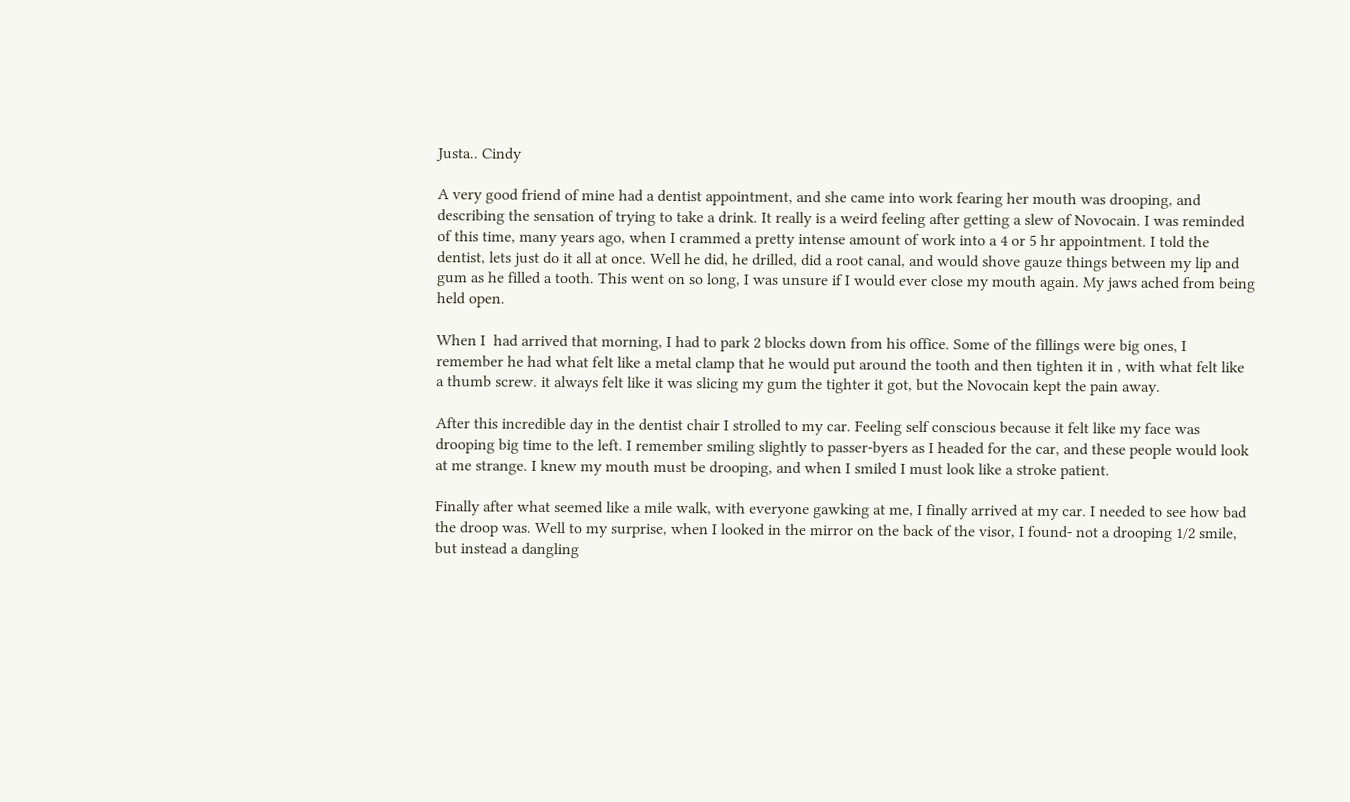Justa.. Cindy

A very good friend of mine had a dentist appointment, and she came into work fearing her mouth was drooping, and describing the sensation of trying to take a drink. It really is a weird feeling after getting a slew of Novocain. I was reminded of this time, many years ago, when I crammed a pretty intense amount of work into a 4 or 5 hr appointment. I told the dentist, lets just do it all at once. Well he did, he drilled, did a root canal, and would shove gauze things between my lip and gum as he filled a tooth. This went on so long, I was unsure if I would ever close my mouth again. My jaws ached from being held open.

When I  had arrived that morning, I had to park 2 blocks down from his office. Some of the fillings were big ones, I remember he had what felt like a metal clamp that he would put around the tooth and then tighten it in , with what felt like a thumb screw. it always felt like it was slicing my gum the tighter it got, but the Novocain kept the pain away.

After this incredible day in the dentist chair I strolled to my car. Feeling self conscious because it felt like my face was drooping big time to the left. I remember smiling slightly to passer-byers as I headed for the car, and these people would look at me strange. I knew my mouth must be drooping, and when I smiled I must look like a stroke patient.

Finally after what seemed like a mile walk, with everyone gawking at me, I finally arrived at my car. I needed to see how bad the droop was. Well to my surprise, when I looked in the mirror on the back of the visor, I found- not a drooping 1/2 smile, but instead a dangling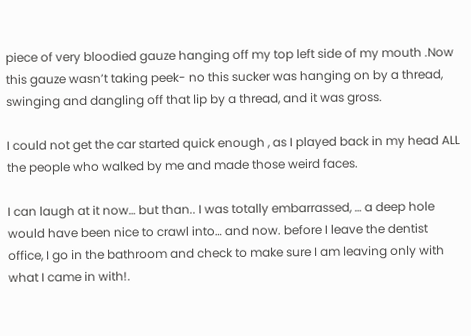piece of very bloodied gauze hanging off my top left side of my mouth .Now this gauze wasn’t taking peek- no this sucker was hanging on by a thread, swinging and dangling off that lip by a thread, and it was gross.

I could not get the car started quick enough , as I played back in my head ALL the people who walked by me and made those weird faces.

I can laugh at it now… but than.. I was totally embarrassed, … a deep hole would have been nice to crawl into… and now. before I leave the dentist office, I go in the bathroom and check to make sure I am leaving only with what I came in with!.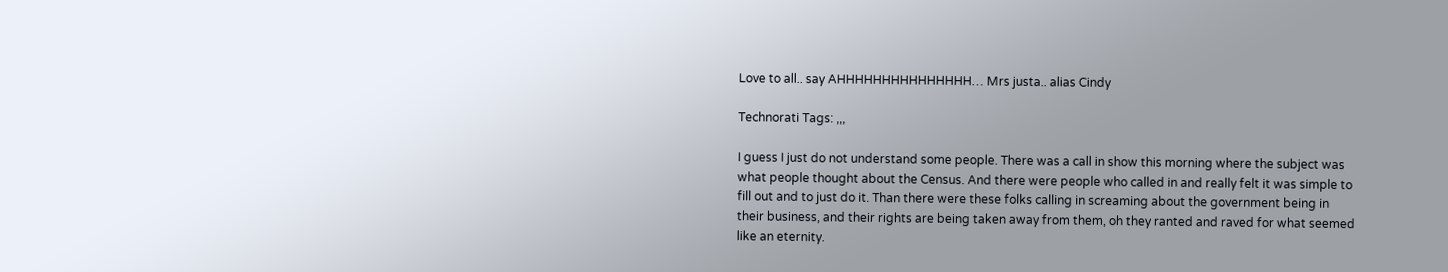Love to all.. say AHHHHHHHHHHHHHHH… Mrs justa.. alias Cindy

Technorati Tags: ,,,

I guess I just do not understand some people. There was a call in show this morning where the subject was what people thought about the Census. And there were people who called in and really felt it was simple to fill out and to just do it. Than there were these folks calling in screaming about the government being in their business, and their rights are being taken away from them, oh they ranted and raved for what seemed like an eternity.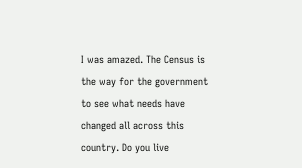I was amazed. The Census is the way for the government to see what needs have changed all across this country. Do you live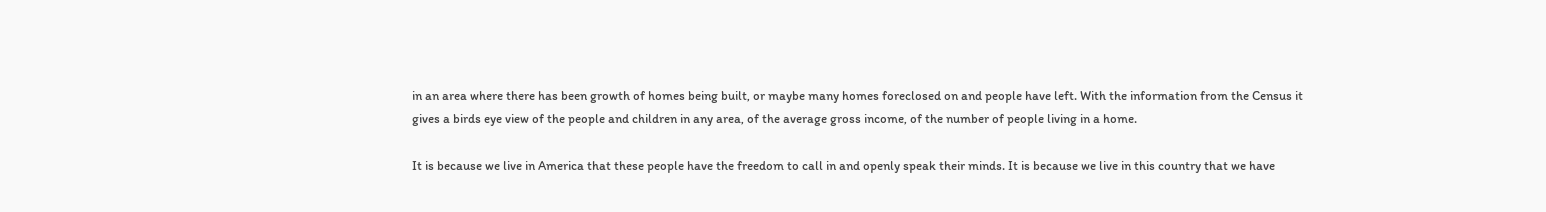in an area where there has been growth of homes being built, or maybe many homes foreclosed on and people have left. With the information from the Census it gives a birds eye view of the people and children in any area, of the average gross income, of the number of people living in a home.

It is because we live in America that these people have the freedom to call in and openly speak their minds. It is because we live in this country that we have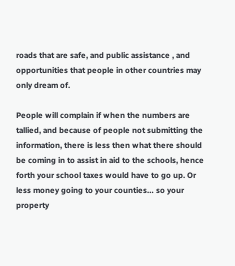roads that are safe, and public assistance , and opportunities that people in other countries may only dream of.

People will complain if when the numbers are tallied, and because of people not submitting the information, there is less then what there should be coming in to assist in aid to the schools, hence forth your school taxes would have to go up. Or less money going to your counties… so your property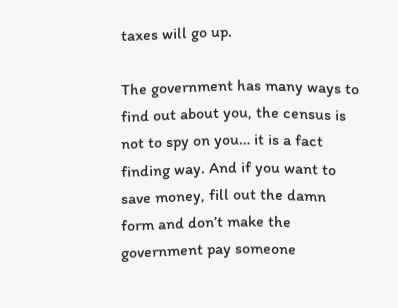taxes will go up.

The government has many ways to find out about you, the census is not to spy on you… it is a fact finding way. And if you want to save money, fill out the damn form and don’t make the government pay someone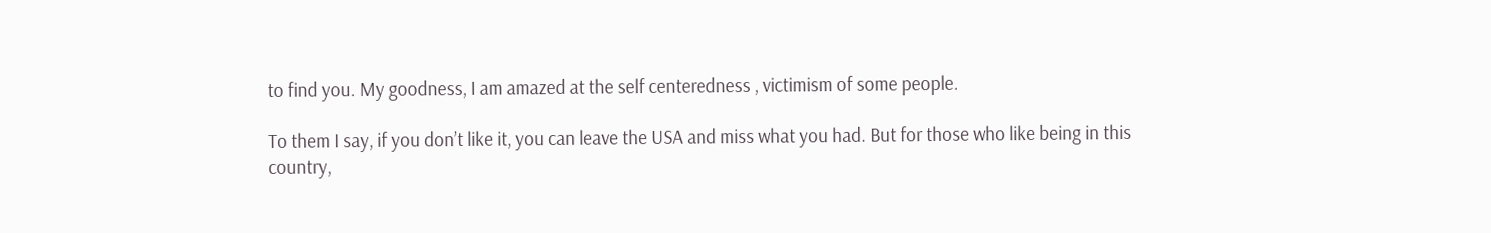to find you. My goodness, I am amazed at the self centeredness , victimism of some people.

To them I say, if you don’t like it, you can leave the USA and miss what you had. But for those who like being in this country,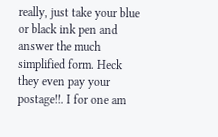really, just take your blue or black ink pen and answer the much simplified form. Heck they even pay your postage!!. I for one am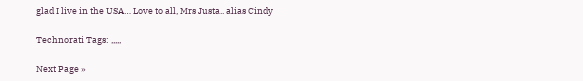glad I live in the USA… Love to all, Mrs Justa.. alias Cindy

Technorati Tags: ,,,,,

Next Page »